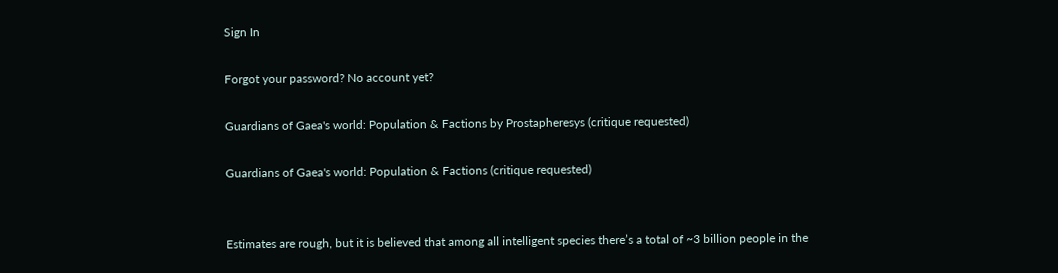Sign In

Forgot your password? No account yet?

Guardians of Gaea's world: Population & Factions by Prostapheresys (critique requested)

Guardians of Gaea's world: Population & Factions (critique requested)


Estimates are rough, but it is believed that among all intelligent species there’s a total of ~3 billion people in the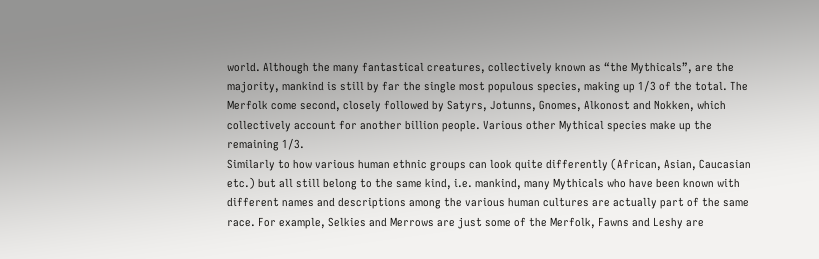world. Although the many fantastical creatures, collectively known as “the Mythicals”, are the majority, mankind is still by far the single most populous species, making up 1/3 of the total. The Merfolk come second, closely followed by Satyrs, Jotunns, Gnomes, Alkonost and Nokken, which collectively account for another billion people. Various other Mythical species make up the remaining 1/3.
Similarly to how various human ethnic groups can look quite differently (African, Asian, Caucasian etc.) but all still belong to the same kind, i.e. mankind, many Mythicals who have been known with different names and descriptions among the various human cultures are actually part of the same race. For example, Selkies and Merrows are just some of the Merfolk, Fawns and Leshy are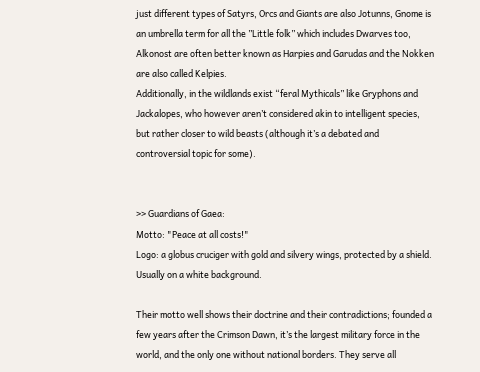just different types of Satyrs, Orcs and Giants are also Jotunns, Gnome is an umbrella term for all the ”Little folk” which includes Dwarves too, Alkonost are often better known as Harpies and Garudas and the Nokken are also called Kelpies.
Additionally, in the wildlands exist “feral Mythicals” like Gryphons and Jackalopes, who however aren’t considered akin to intelligent species, but rather closer to wild beasts (although it’s a debated and controversial topic for some).


>> Guardians of Gaea:
Motto: "Peace at all costs!"
Logo: a globus cruciger with gold and silvery wings, protected by a shield. Usually on a white background.

Their motto well shows their doctrine and their contradictions; founded a few years after the Crimson Dawn, it’s the largest military force in the world, and the only one without national borders. They serve all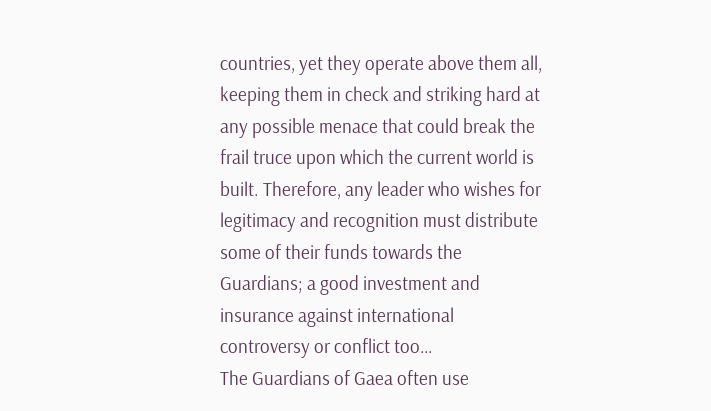countries, yet they operate above them all, keeping them in check and striking hard at any possible menace that could break the frail truce upon which the current world is built. Therefore, any leader who wishes for legitimacy and recognition must distribute some of their funds towards the Guardians; a good investment and insurance against international controversy or conflict too…
The Guardians of Gaea often use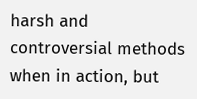harsh and controversial methods when in action, but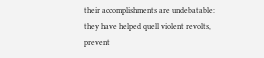their accomplishments are undebatable: they have helped quell violent revolts, prevent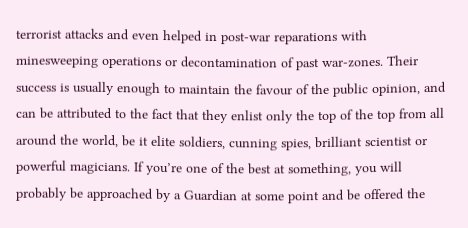terrorist attacks and even helped in post-war reparations with minesweeping operations or decontamination of past war-zones. Their success is usually enough to maintain the favour of the public opinion, and can be attributed to the fact that they enlist only the top of the top from all around the world, be it elite soldiers, cunning spies, brilliant scientist or powerful magicians. If you’re one of the best at something, you will probably be approached by a Guardian at some point and be offered the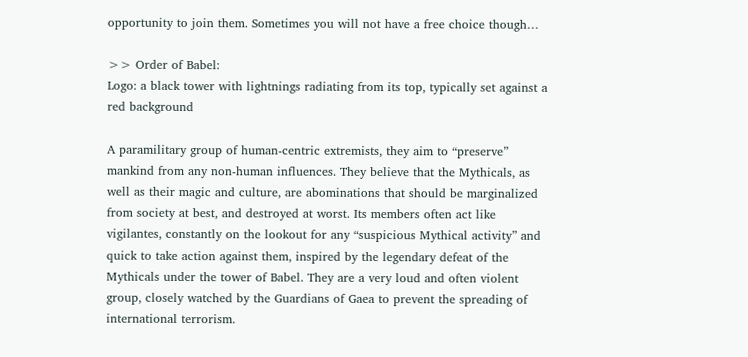opportunity to join them. Sometimes you will not have a free choice though…

>> Order of Babel:
Logo: a black tower with lightnings radiating from its top, typically set against a red background

A paramilitary group of human-centric extremists, they aim to “preserve” mankind from any non-human influences. They believe that the Mythicals, as well as their magic and culture, are abominations that should be marginalized from society at best, and destroyed at worst. Its members often act like vigilantes, constantly on the lookout for any “suspicious Mythical activity” and quick to take action against them, inspired by the legendary defeat of the Mythicals under the tower of Babel. They are a very loud and often violent group, closely watched by the Guardians of Gaea to prevent the spreading of international terrorism.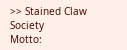>> Stained Claw Society
Motto: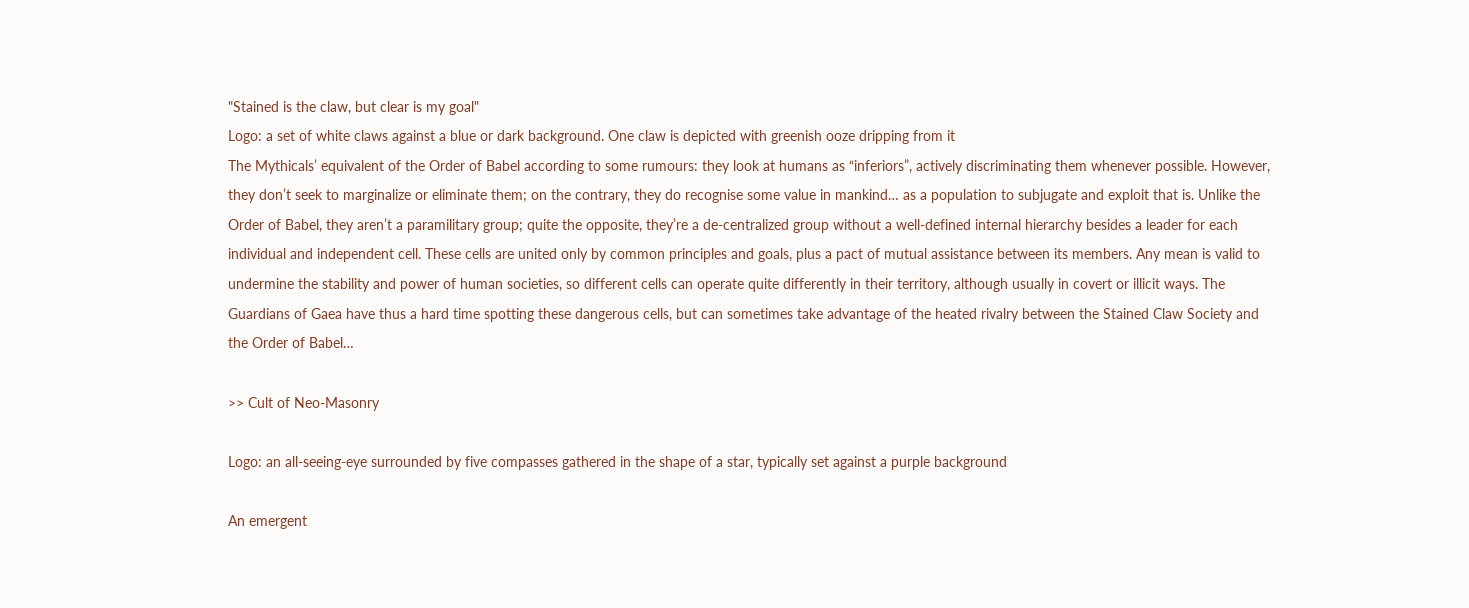"Stained is the claw, but clear is my goal"
Logo: a set of white claws against a blue or dark background. One claw is depicted with greenish ooze dripping from it
The Mythicals’ equivalent of the Order of Babel according to some rumours: they look at humans as “inferiors”, actively discriminating them whenever possible. However, they don’t seek to marginalize or eliminate them; on the contrary, they do recognise some value in mankind… as a population to subjugate and exploit that is. Unlike the Order of Babel, they aren’t a paramilitary group; quite the opposite, they’re a de-centralized group without a well-defined internal hierarchy besides a leader for each individual and independent cell. These cells are united only by common principles and goals, plus a pact of mutual assistance between its members. Any mean is valid to undermine the stability and power of human societies, so different cells can operate quite differently in their territory, although usually in covert or illicit ways. The Guardians of Gaea have thus a hard time spotting these dangerous cells, but can sometimes take advantage of the heated rivalry between the Stained Claw Society and the Order of Babel…

>> Cult of Neo-Masonry

Logo: an all-seeing-eye surrounded by five compasses gathered in the shape of a star, typically set against a purple background

An emergent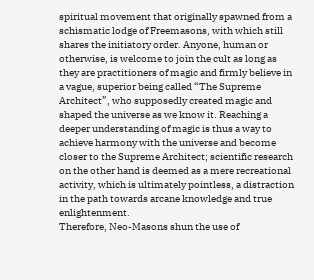spiritual movement that originally spawned from a schismatic lodge of Freemasons, with which still shares the initiatory order. Anyone, human or otherwise, is welcome to join the cult as long as they are practitioners of magic and firmly believe in a vague, superior being called “The Supreme Architect”, who supposedly created magic and shaped the universe as we know it. Reaching a deeper understanding of magic is thus a way to achieve harmony with the universe and become closer to the Supreme Architect; scientific research on the other hand is deemed as a mere recreational activity, which is ultimately pointless, a distraction in the path towards arcane knowledge and true enlightenment.
Therefore, Neo-Masons shun the use of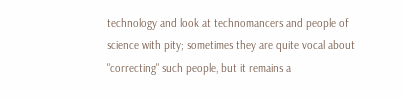technology and look at technomancers and people of science with pity; sometimes they are quite vocal about "correcting" such people, but it remains a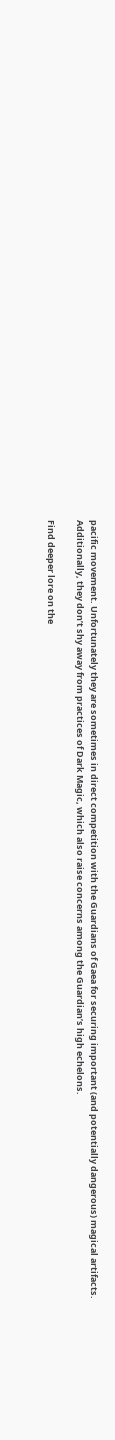pacific movement. Unfortunately they are sometimes in direct competition with the Guardians of Gaea for securing important (and potentially dangerous) magical artifacts. Additionally, they don’t shy away from practices of Dark Magic, which also raise concerns among the Guardian’s high echelons.

Find deeper lore on the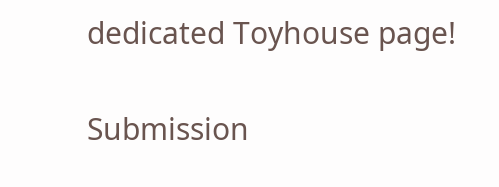dedicated Toyhouse page!

Submission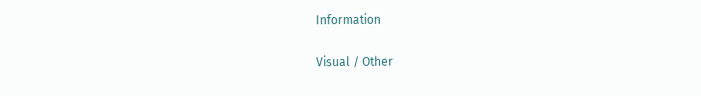Information

Visual / Other